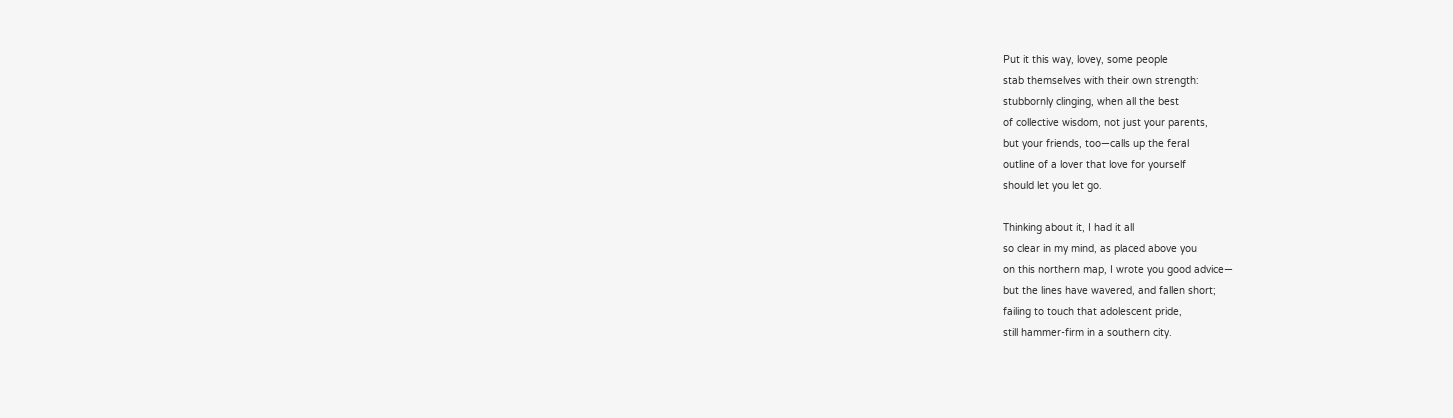Put it this way, lovey, some people
stab themselves with their own strength:
stubbornly clinging, when all the best
of collective wisdom, not just your parents,
but your friends, too—calls up the feral
outline of a lover that love for yourself
should let you let go.

Thinking about it, I had it all
so clear in my mind, as placed above you
on this northern map, I wrote you good advice—
but the lines have wavered, and fallen short;
failing to touch that adolescent pride,
still hammer-firm in a southern city.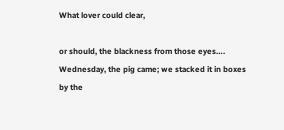What lover could clear,

or should, the blackness from those eyes….
Wednesday, the pig came; we stacked it in boxes
by the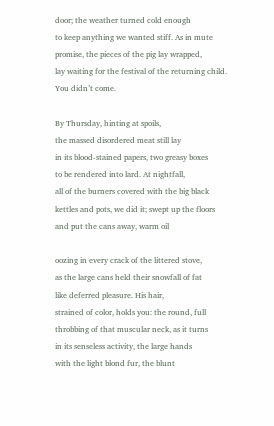door; the weather turned cold enough
to keep anything we wanted stiff. As in mute
promise, the pieces of the pig lay wrapped,
lay waiting for the festival of the returning child.
You didn’t come.

By Thursday, hinting at spoils,
the massed disordered meat still lay
in its blood-stained papers, two greasy boxes
to be rendered into lard. At nightfall,
all of the burners covered with the big black
kettles and pots, we did it; swept up the floors
and put the cans away, warm oil

oozing in every crack of the littered stove,
as the large cans held their snowfall of fat
like deferred pleasure. His hair,
strained of color, holds you: the round, full
throbbing of that muscular neck, as it turns
in its senseless activity, the large hands
with the light blond fur, the blunt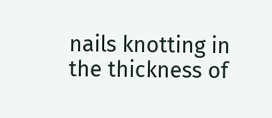nails knotting in the thickness of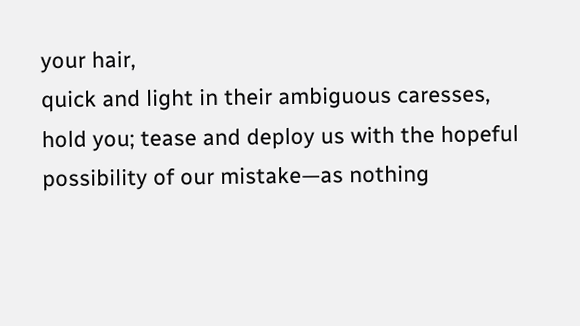your hair,
quick and light in their ambiguous caresses,
hold you; tease and deploy us with the hopeful
possibility of our mistake—as nothing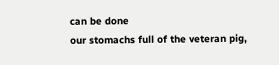can be done
our stomachs full of the veteran pig,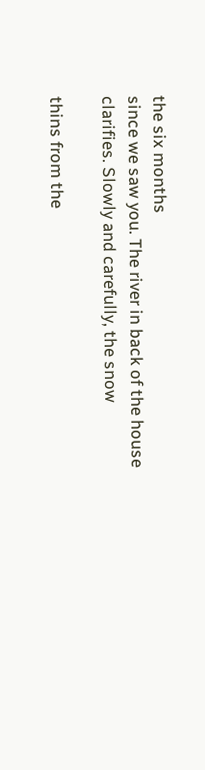the six months
since we saw you. The river in back of the house
clarifies. Slowly and carefully, the snow

thins from the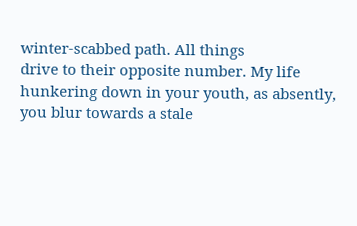winter-scabbed path. All things
drive to their opposite number. My life
hunkering down in your youth, as absently,
you blur towards a stale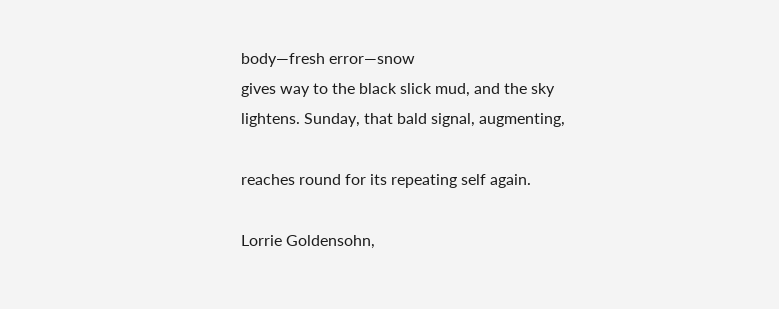body—fresh error—snow
gives way to the black slick mud, and the sky
lightens. Sunday, that bald signal, augmenting,

reaches round for its repeating self again.

Lorrie Goldensohn,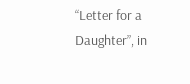“Letter for a Daughter”, in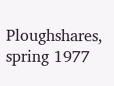Ploughshares, spring 1977